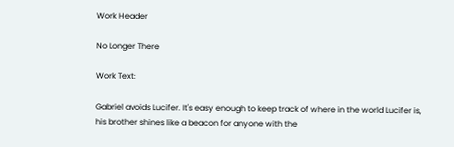Work Header

No Longer There

Work Text:

Gabriel avoids Lucifer. It's easy enough to keep track of where in the world Lucifer is, his brother shines like a beacon for anyone with the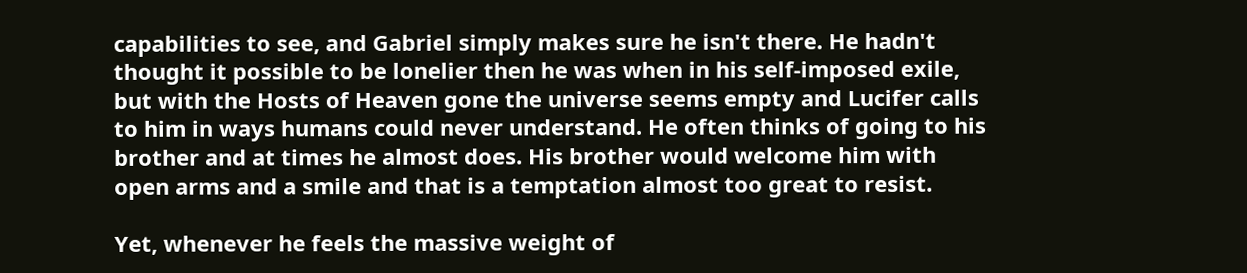capabilities to see, and Gabriel simply makes sure he isn't there. He hadn't thought it possible to be lonelier then he was when in his self-imposed exile, but with the Hosts of Heaven gone the universe seems empty and Lucifer calls to him in ways humans could never understand. He often thinks of going to his brother and at times he almost does. His brother would welcome him with open arms and a smile and that is a temptation almost too great to resist.

Yet, whenever he feels the massive weight of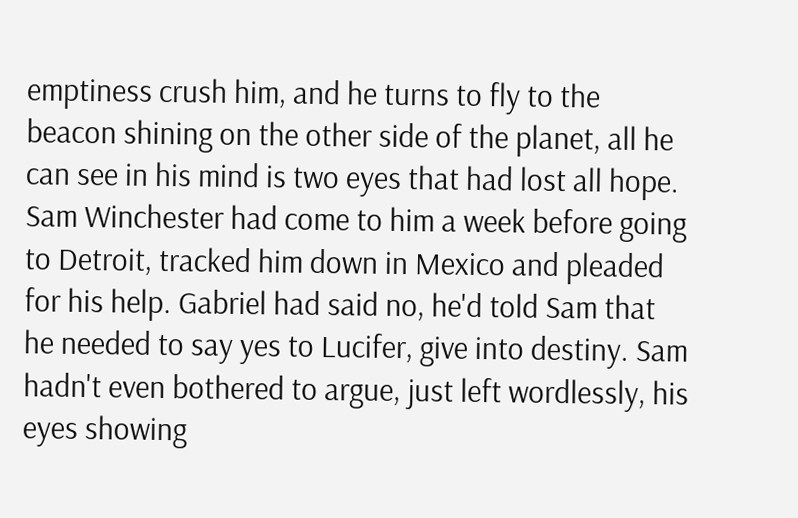emptiness crush him, and he turns to fly to the beacon shining on the other side of the planet, all he can see in his mind is two eyes that had lost all hope. Sam Winchester had come to him a week before going to Detroit, tracked him down in Mexico and pleaded for his help. Gabriel had said no, he'd told Sam that he needed to say yes to Lucifer, give into destiny. Sam hadn't even bothered to argue, just left wordlessly, his eyes showing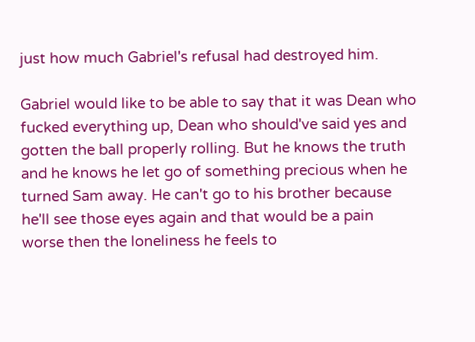just how much Gabriel's refusal had destroyed him.

Gabriel would like to be able to say that it was Dean who fucked everything up, Dean who should've said yes and gotten the ball properly rolling. But he knows the truth and he knows he let go of something precious when he turned Sam away. He can't go to his brother because he'll see those eyes again and that would be a pain worse then the loneliness he feels to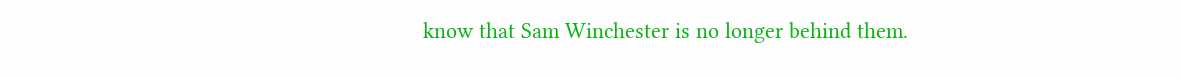know that Sam Winchester is no longer behind them.